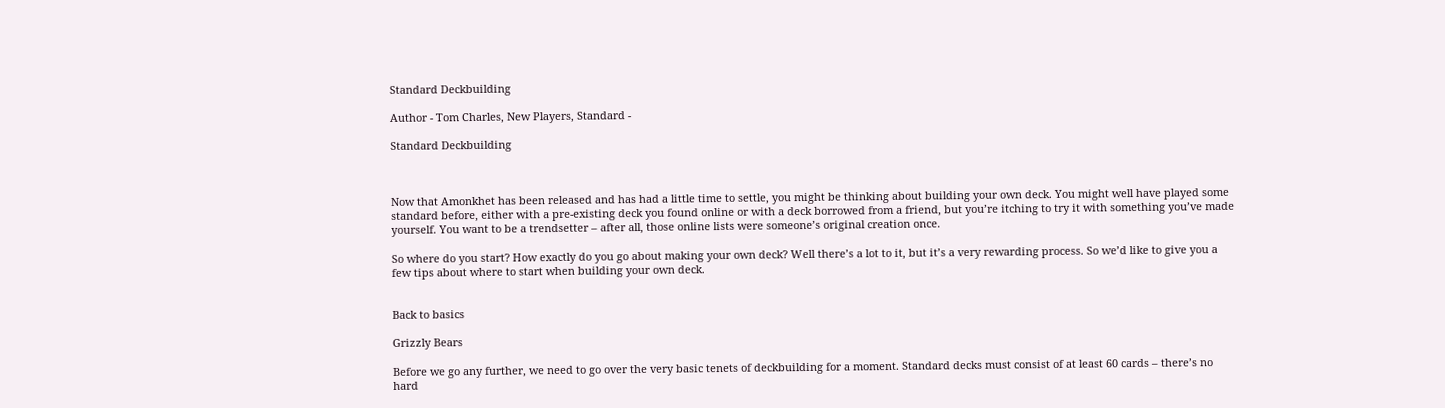Standard Deckbuilding

Author - Tom Charles, New Players, Standard -

Standard Deckbuilding



Now that Amonkhet has been released and has had a little time to settle, you might be thinking about building your own deck. You might well have played some standard before, either with a pre-existing deck you found online or with a deck borrowed from a friend, but you’re itching to try it with something you’ve made yourself. You want to be a trendsetter – after all, those online lists were someone’s original creation once.

So where do you start? How exactly do you go about making your own deck? Well there’s a lot to it, but it’s a very rewarding process. So we’d like to give you a few tips about where to start when building your own deck.


Back to basics

Grizzly Bears

Before we go any further, we need to go over the very basic tenets of deckbuilding for a moment. Standard decks must consist of at least 60 cards – there’s no hard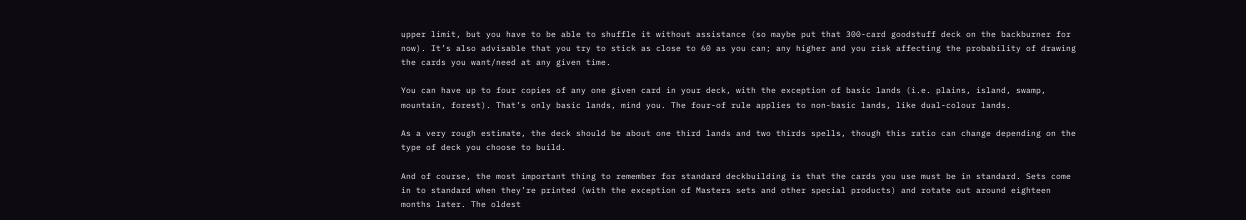upper limit, but you have to be able to shuffle it without assistance (so maybe put that 300-card goodstuff deck on the backburner for now). It’s also advisable that you try to stick as close to 60 as you can; any higher and you risk affecting the probability of drawing the cards you want/need at any given time.

You can have up to four copies of any one given card in your deck, with the exception of basic lands (i.e. plains, island, swamp, mountain, forest). That’s only basic lands, mind you. The four-of rule applies to non-basic lands, like dual-colour lands.

As a very rough estimate, the deck should be about one third lands and two thirds spells, though this ratio can change depending on the type of deck you choose to build.

And of course, the most important thing to remember for standard deckbuilding is that the cards you use must be in standard. Sets come in to standard when they’re printed (with the exception of Masters sets and other special products) and rotate out around eighteen months later. The oldest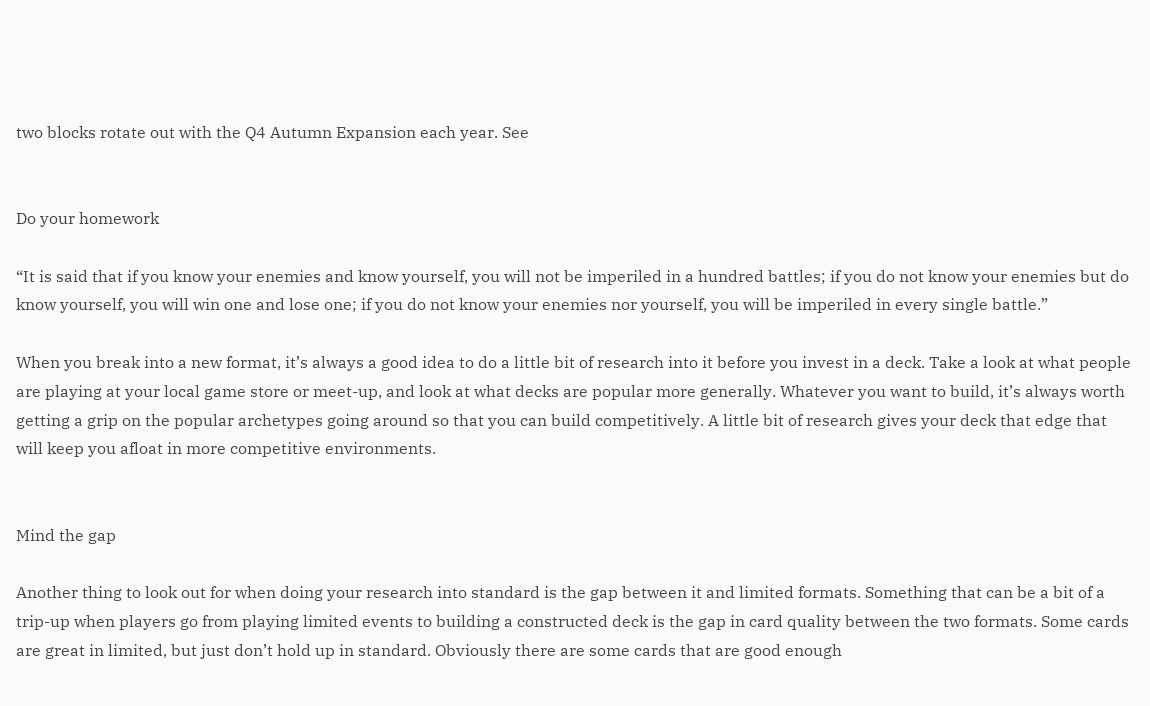two blocks rotate out with the Q4 Autumn Expansion each year. See


Do your homework

“It is said that if you know your enemies and know yourself, you will not be imperiled in a hundred battles; if you do not know your enemies but do know yourself, you will win one and lose one; if you do not know your enemies nor yourself, you will be imperiled in every single battle.”

When you break into a new format, it’s always a good idea to do a little bit of research into it before you invest in a deck. Take a look at what people are playing at your local game store or meet-up, and look at what decks are popular more generally. Whatever you want to build, it’s always worth getting a grip on the popular archetypes going around so that you can build competitively. A little bit of research gives your deck that edge that will keep you afloat in more competitive environments.


Mind the gap

Another thing to look out for when doing your research into standard is the gap between it and limited formats. Something that can be a bit of a trip-up when players go from playing limited events to building a constructed deck is the gap in card quality between the two formats. Some cards are great in limited, but just don’t hold up in standard. Obviously there are some cards that are good enough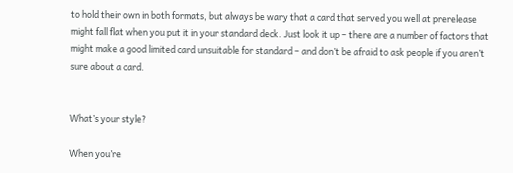to hold their own in both formats, but always be wary that a card that served you well at prerelease might fall flat when you put it in your standard deck. Just look it up – there are a number of factors that might make a good limited card unsuitable for standard – and don’t be afraid to ask people if you aren’t sure about a card.


What’s your style?

When you’re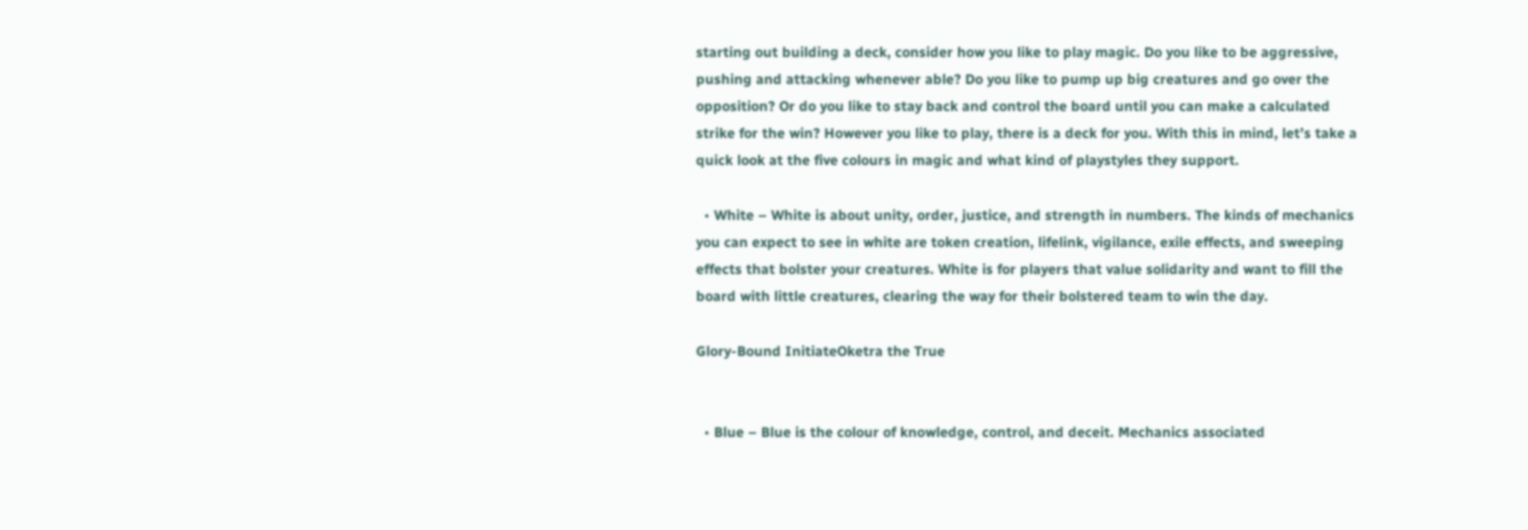starting out building a deck, consider how you like to play magic. Do you like to be aggressive, pushing and attacking whenever able? Do you like to pump up big creatures and go over the opposition? Or do you like to stay back and control the board until you can make a calculated strike for the win? However you like to play, there is a deck for you. With this in mind, let’s take a quick look at the five colours in magic and what kind of playstyles they support.

  • White – White is about unity, order, justice, and strength in numbers. The kinds of mechanics you can expect to see in white are token creation, lifelink, vigilance, exile effects, and sweeping effects that bolster your creatures. White is for players that value solidarity and want to fill the board with little creatures, clearing the way for their bolstered team to win the day.

Glory-Bound InitiateOketra the True


  • Blue – Blue is the colour of knowledge, control, and deceit. Mechanics associated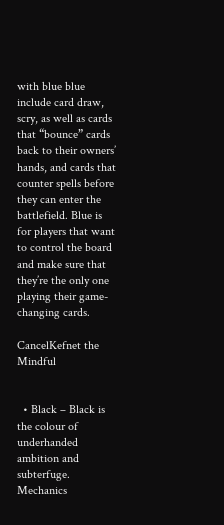with blue blue include card draw, scry, as well as cards that “bounce” cards back to their owners’ hands, and cards that counter spells before they can enter the battlefield. Blue is for players that want to control the board and make sure that they’re the only one playing their game-changing cards.

CancelKefnet the Mindful


  • Black – Black is the colour of underhanded ambition and subterfuge. Mechanics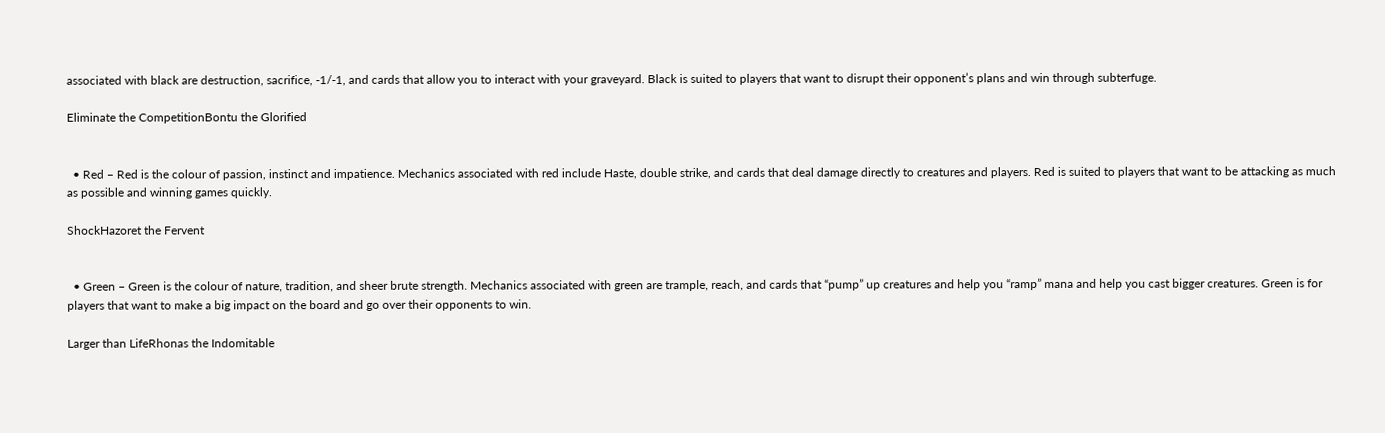associated with black are destruction, sacrifice, -1/-1, and cards that allow you to interact with your graveyard. Black is suited to players that want to disrupt their opponent’s plans and win through subterfuge.

Eliminate the CompetitionBontu the Glorified


  • Red – Red is the colour of passion, instinct and impatience. Mechanics associated with red include Haste, double strike, and cards that deal damage directly to creatures and players. Red is suited to players that want to be attacking as much as possible and winning games quickly.

ShockHazoret the Fervent


  • Green – Green is the colour of nature, tradition, and sheer brute strength. Mechanics associated with green are trample, reach, and cards that “pump” up creatures and help you “ramp” mana and help you cast bigger creatures. Green is for players that want to make a big impact on the board and go over their opponents to win.

Larger than LifeRhonas the Indomitable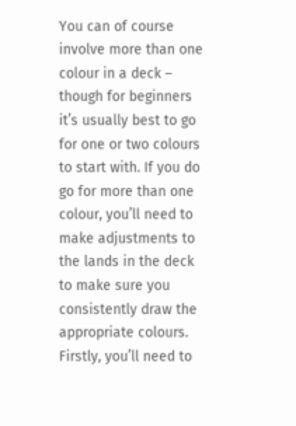You can of course involve more than one colour in a deck – though for beginners it’s usually best to go for one or two colours to start with. If you do go for more than one colour, you’ll need to make adjustments to the lands in the deck to make sure you consistently draw the appropriate colours. Firstly, you’ll need to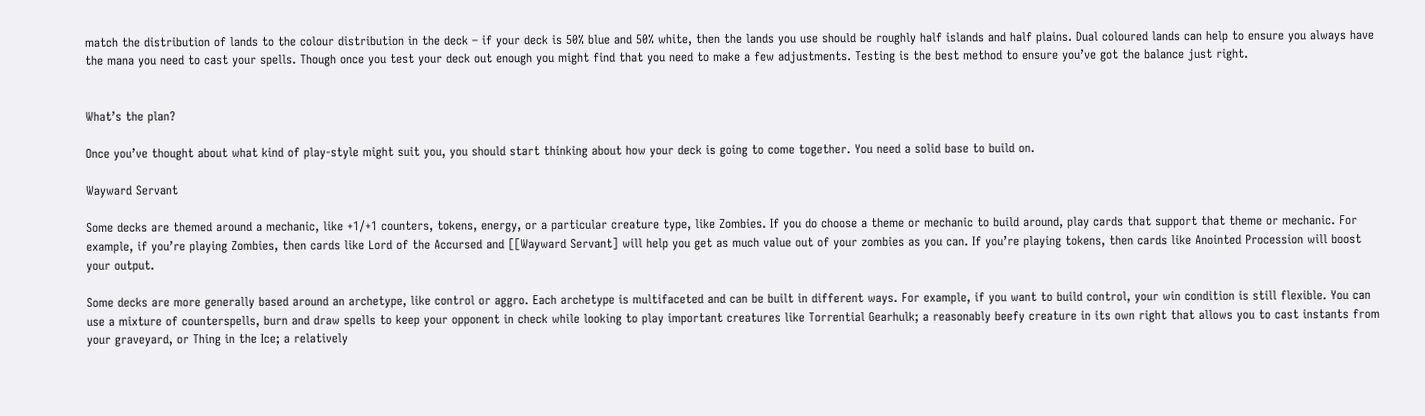match the distribution of lands to the colour distribution in the deck – if your deck is 50% blue and 50% white, then the lands you use should be roughly half islands and half plains. Dual coloured lands can help to ensure you always have the mana you need to cast your spells. Though once you test your deck out enough you might find that you need to make a few adjustments. Testing is the best method to ensure you’ve got the balance just right.


What’s the plan?

Once you’ve thought about what kind of play-style might suit you, you should start thinking about how your deck is going to come together. You need a solid base to build on.

Wayward Servant

Some decks are themed around a mechanic, like +1/+1 counters, tokens, energy, or a particular creature type, like Zombies. If you do choose a theme or mechanic to build around, play cards that support that theme or mechanic. For example, if you’re playing Zombies, then cards like Lord of the Accursed and [[Wayward Servant] will help you get as much value out of your zombies as you can. If you’re playing tokens, then cards like Anointed Procession will boost your output.

Some decks are more generally based around an archetype, like control or aggro. Each archetype is multifaceted and can be built in different ways. For example, if you want to build control, your win condition is still flexible. You can use a mixture of counterspells, burn and draw spells to keep your opponent in check while looking to play important creatures like Torrential Gearhulk; a reasonably beefy creature in its own right that allows you to cast instants from your graveyard, or Thing in the Ice; a relatively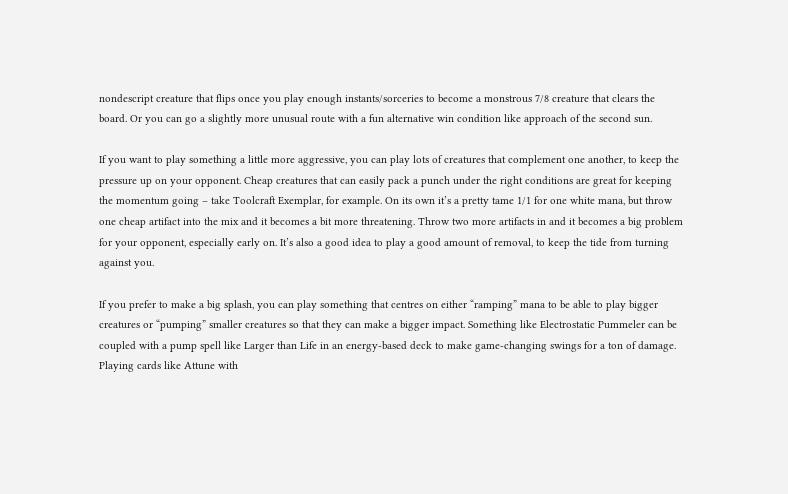nondescript creature that flips once you play enough instants/sorceries to become a monstrous 7/8 creature that clears the board. Or you can go a slightly more unusual route with a fun alternative win condition like approach of the second sun.

If you want to play something a little more aggressive, you can play lots of creatures that complement one another, to keep the pressure up on your opponent. Cheap creatures that can easily pack a punch under the right conditions are great for keeping the momentum going – take Toolcraft Exemplar, for example. On its own it’s a pretty tame 1/1 for one white mana, but throw one cheap artifact into the mix and it becomes a bit more threatening. Throw two more artifacts in and it becomes a big problem for your opponent, especially early on. It’s also a good idea to play a good amount of removal, to keep the tide from turning against you.

If you prefer to make a big splash, you can play something that centres on either “ramping” mana to be able to play bigger creatures or “pumping” smaller creatures so that they can make a bigger impact. Something like Electrostatic Pummeler can be coupled with a pump spell like Larger than Life in an energy-based deck to make game-changing swings for a ton of damage. Playing cards like Attune with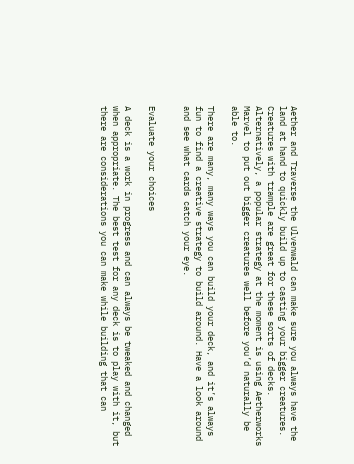Aether and Traverse the Ulvenwald can make sure you always have the land at hand to quickly build up to casting your bigger creatures. Creatures with trample are great for these sorts of decks. Alternatively, a popular strategy at the moment is using Aetherworks Marvel to put out bigger creatures well before you’d naturally be able to.

There are many, many ways you can build your deck, and it’s always fun to find a creative strategy to build around. Have a look around and see what cards catch your eye.


Evaluate your choices

A deck is a work in progress and can always be tweaked and changed when appropriate. The best test for any deck is to play with it, but there are considerations you can make while building that can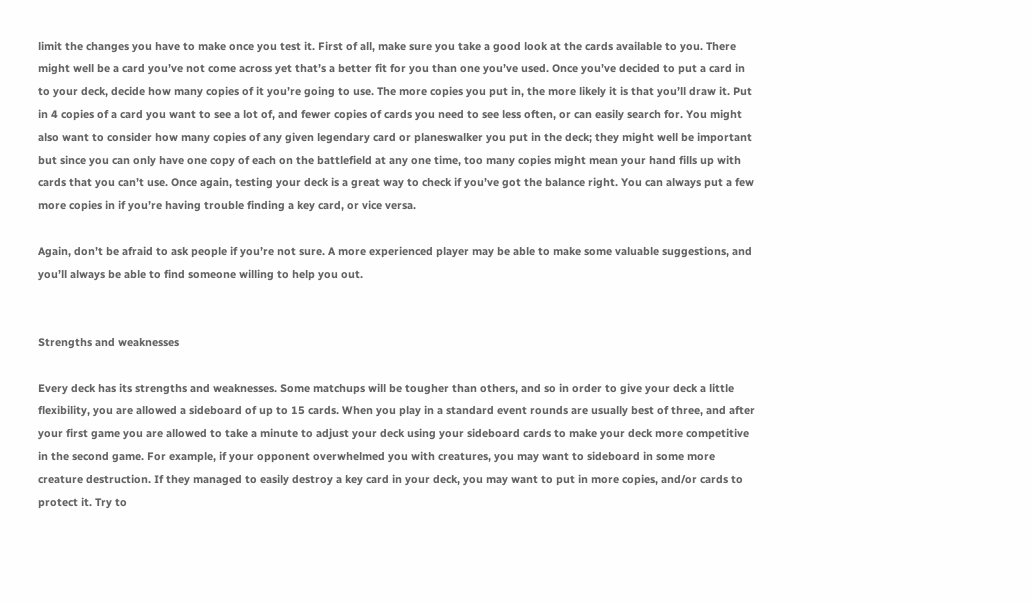limit the changes you have to make once you test it. First of all, make sure you take a good look at the cards available to you. There might well be a card you’ve not come across yet that’s a better fit for you than one you’ve used. Once you’ve decided to put a card in to your deck, decide how many copies of it you’re going to use. The more copies you put in, the more likely it is that you’ll draw it. Put in 4 copies of a card you want to see a lot of, and fewer copies of cards you need to see less often, or can easily search for. You might also want to consider how many copies of any given legendary card or planeswalker you put in the deck; they might well be important but since you can only have one copy of each on the battlefield at any one time, too many copies might mean your hand fills up with cards that you can’t use. Once again, testing your deck is a great way to check if you’ve got the balance right. You can always put a few more copies in if you’re having trouble finding a key card, or vice versa.

Again, don’t be afraid to ask people if you’re not sure. A more experienced player may be able to make some valuable suggestions, and you’ll always be able to find someone willing to help you out.


Strengths and weaknesses

Every deck has its strengths and weaknesses. Some matchups will be tougher than others, and so in order to give your deck a little flexibility, you are allowed a sideboard of up to 15 cards. When you play in a standard event rounds are usually best of three, and after your first game you are allowed to take a minute to adjust your deck using your sideboard cards to make your deck more competitive in the second game. For example, if your opponent overwhelmed you with creatures, you may want to sideboard in some more creature destruction. If they managed to easily destroy a key card in your deck, you may want to put in more copies, and/or cards to protect it. Try to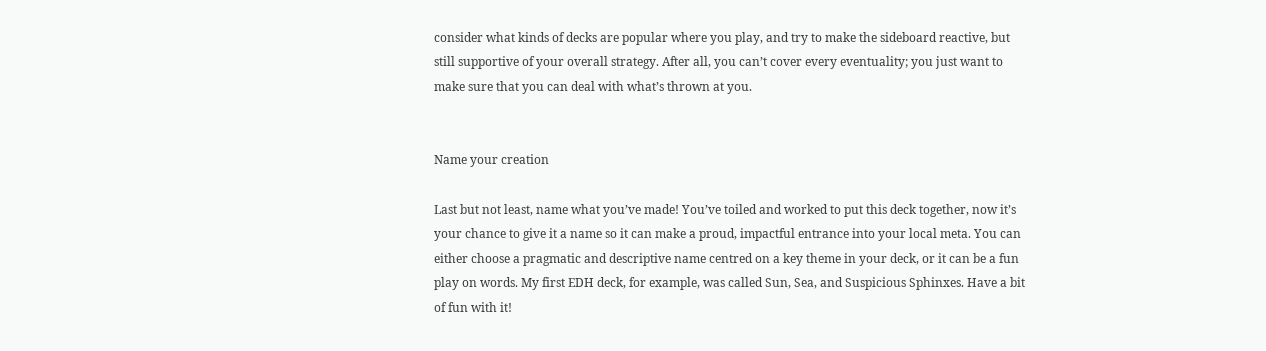consider what kinds of decks are popular where you play, and try to make the sideboard reactive, but still supportive of your overall strategy. After all, you can’t cover every eventuality; you just want to make sure that you can deal with what’s thrown at you.


Name your creation

Last but not least, name what you’ve made! You’ve toiled and worked to put this deck together, now it’s your chance to give it a name so it can make a proud, impactful entrance into your local meta. You can either choose a pragmatic and descriptive name centred on a key theme in your deck, or it can be a fun play on words. My first EDH deck, for example, was called Sun, Sea, and Suspicious Sphinxes. Have a bit of fun with it!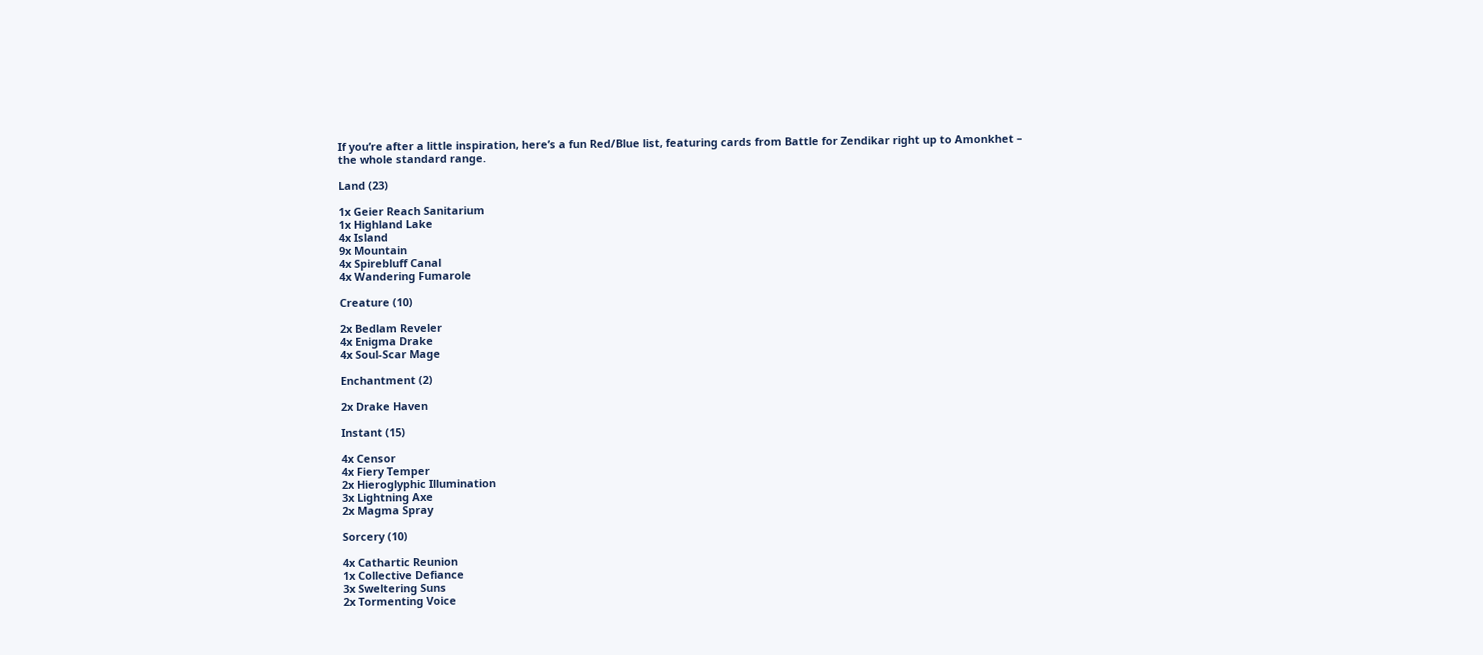If you’re after a little inspiration, here’s a fun Red/Blue list, featuring cards from Battle for Zendikar right up to Amonkhet – the whole standard range.

Land (23)

1x Geier Reach Sanitarium
1x Highland Lake
4x Island
9x Mountain
4x Spirebluff Canal
4x Wandering Fumarole

Creature (10)

2x Bedlam Reveler
4x Enigma Drake
4x Soul-Scar Mage

Enchantment (2)

2x Drake Haven

Instant (15)

4x Censor
4x Fiery Temper
2x Hieroglyphic Illumination
3x Lightning Axe
2x Magma Spray

Sorcery (10)

4x Cathartic Reunion
1x Collective Defiance
3x Sweltering Suns
2x Tormenting Voice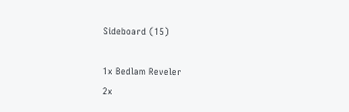Sideboard (15)

1x Bedlam Reveler
2x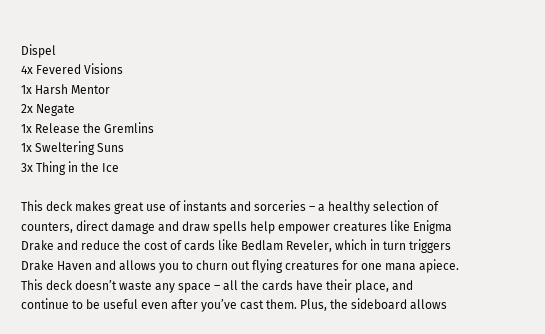Dispel
4x Fevered Visions
1x Harsh Mentor
2x Negate
1x Release the Gremlins
1x Sweltering Suns
3x Thing in the Ice

This deck makes great use of instants and sorceries – a healthy selection of counters, direct damage and draw spells help empower creatures like Enigma Drake and reduce the cost of cards like Bedlam Reveler, which in turn triggers Drake Haven and allows you to churn out flying creatures for one mana apiece. This deck doesn’t waste any space – all the cards have their place, and continue to be useful even after you’ve cast them. Plus, the sideboard allows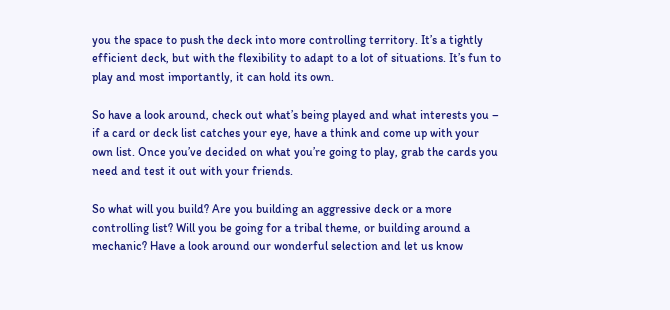you the space to push the deck into more controlling territory. It’s a tightly efficient deck, but with the flexibility to adapt to a lot of situations. It’s fun to play and most importantly, it can hold its own.

So have a look around, check out what’s being played and what interests you – if a card or deck list catches your eye, have a think and come up with your own list. Once you’ve decided on what you’re going to play, grab the cards you need and test it out with your friends.

So what will you build? Are you building an aggressive deck or a more controlling list? Will you be going for a tribal theme, or building around a mechanic? Have a look around our wonderful selection and let us know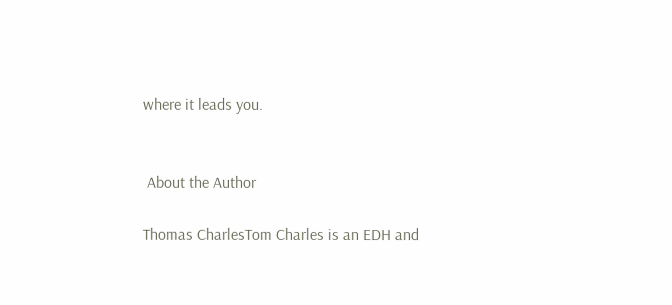where it leads you.


 About the Author

Thomas CharlesTom Charles is an EDH and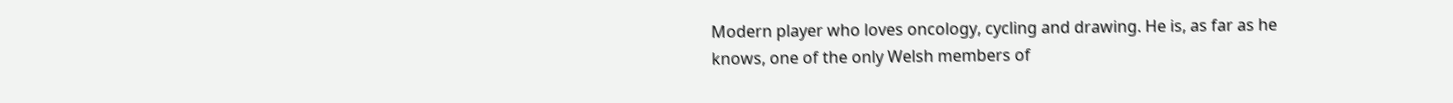Modern player who loves oncology, cycling and drawing. He is, as far as he knows, one of the only Welsh members of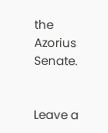the Azorius Senate.


Leave a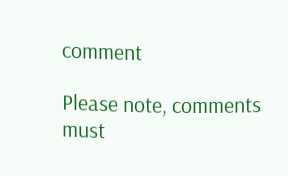comment

Please note, comments must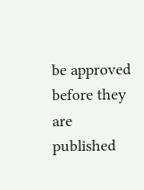be approved before they are published